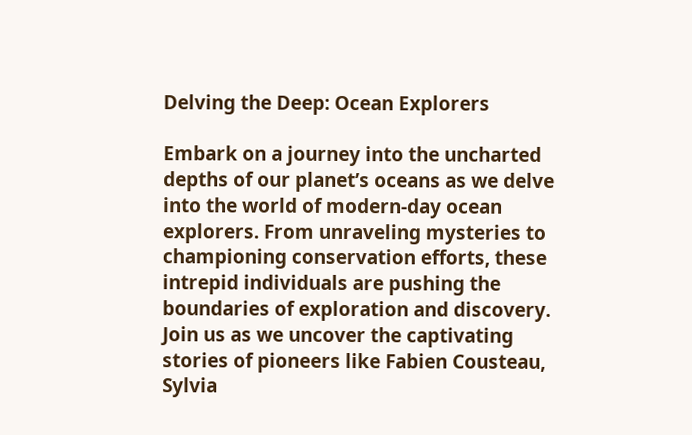Delving the Deep: Ocean Explorers

Embark on a journey into the uncharted depths of our planet’s oceans as we delve into the world of modern-day ocean explorers. From unraveling mysteries to championing conservation efforts, these intrepid individuals are pushing the boundaries of exploration and discovery. Join us as we uncover the captivating stories of pioneers like Fabien Cousteau, Sylvia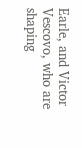Earle, and Victor Vescovo, who are shaping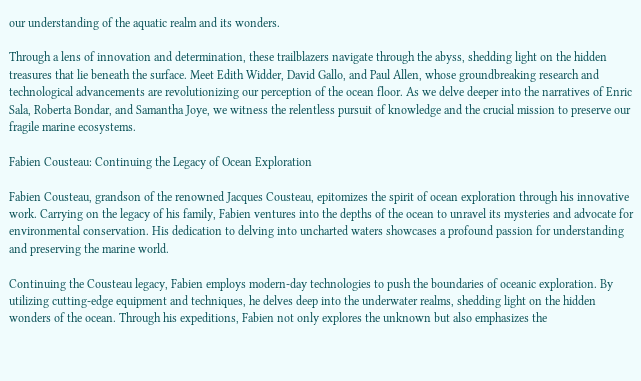our understanding of the aquatic realm and its wonders.

Through a lens of innovation and determination, these trailblazers navigate through the abyss, shedding light on the hidden treasures that lie beneath the surface. Meet Edith Widder, David Gallo, and Paul Allen, whose groundbreaking research and technological advancements are revolutionizing our perception of the ocean floor. As we delve deeper into the narratives of Enric Sala, Roberta Bondar, and Samantha Joye, we witness the relentless pursuit of knowledge and the crucial mission to preserve our fragile marine ecosystems.

Fabien Cousteau: Continuing the Legacy of Ocean Exploration

Fabien Cousteau, grandson of the renowned Jacques Cousteau, epitomizes the spirit of ocean exploration through his innovative work. Carrying on the legacy of his family, Fabien ventures into the depths of the ocean to unravel its mysteries and advocate for environmental conservation. His dedication to delving into uncharted waters showcases a profound passion for understanding and preserving the marine world.

Continuing the Cousteau legacy, Fabien employs modern-day technologies to push the boundaries of oceanic exploration. By utilizing cutting-edge equipment and techniques, he delves deep into the underwater realms, shedding light on the hidden wonders of the ocean. Through his expeditions, Fabien not only explores the unknown but also emphasizes the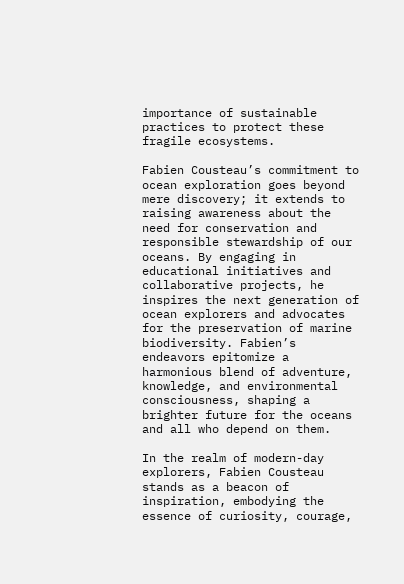importance of sustainable practices to protect these fragile ecosystems.

Fabien Cousteau’s commitment to ocean exploration goes beyond mere discovery; it extends to raising awareness about the need for conservation and responsible stewardship of our oceans. By engaging in educational initiatives and collaborative projects, he inspires the next generation of ocean explorers and advocates for the preservation of marine biodiversity. Fabien’s endeavors epitomize a harmonious blend of adventure, knowledge, and environmental consciousness, shaping a brighter future for the oceans and all who depend on them.

In the realm of modern-day explorers, Fabien Cousteau stands as a beacon of inspiration, embodying the essence of curiosity, courage,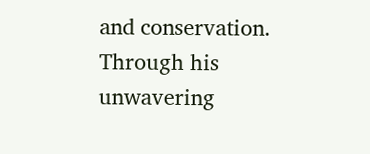and conservation. Through his unwavering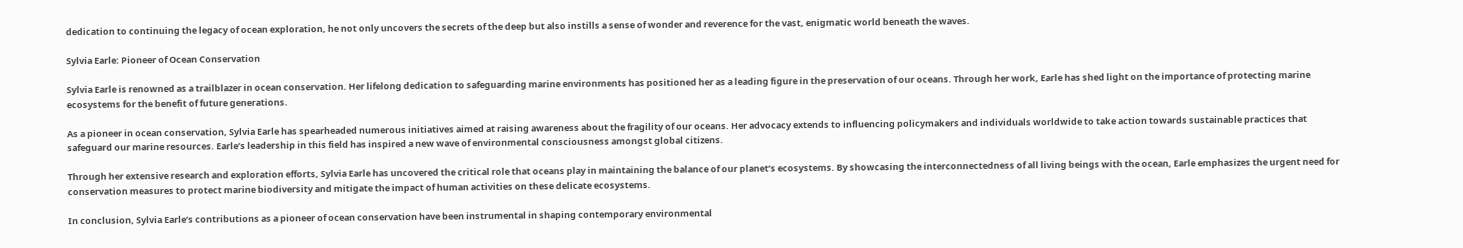dedication to continuing the legacy of ocean exploration, he not only uncovers the secrets of the deep but also instills a sense of wonder and reverence for the vast, enigmatic world beneath the waves.

Sylvia Earle: Pioneer of Ocean Conservation

Sylvia Earle is renowned as a trailblazer in ocean conservation. Her lifelong dedication to safeguarding marine environments has positioned her as a leading figure in the preservation of our oceans. Through her work, Earle has shed light on the importance of protecting marine ecosystems for the benefit of future generations.

As a pioneer in ocean conservation, Sylvia Earle has spearheaded numerous initiatives aimed at raising awareness about the fragility of our oceans. Her advocacy extends to influencing policymakers and individuals worldwide to take action towards sustainable practices that safeguard our marine resources. Earle’s leadership in this field has inspired a new wave of environmental consciousness amongst global citizens.

Through her extensive research and exploration efforts, Sylvia Earle has uncovered the critical role that oceans play in maintaining the balance of our planet’s ecosystems. By showcasing the interconnectedness of all living beings with the ocean, Earle emphasizes the urgent need for conservation measures to protect marine biodiversity and mitigate the impact of human activities on these delicate ecosystems.

In conclusion, Sylvia Earle’s contributions as a pioneer of ocean conservation have been instrumental in shaping contemporary environmental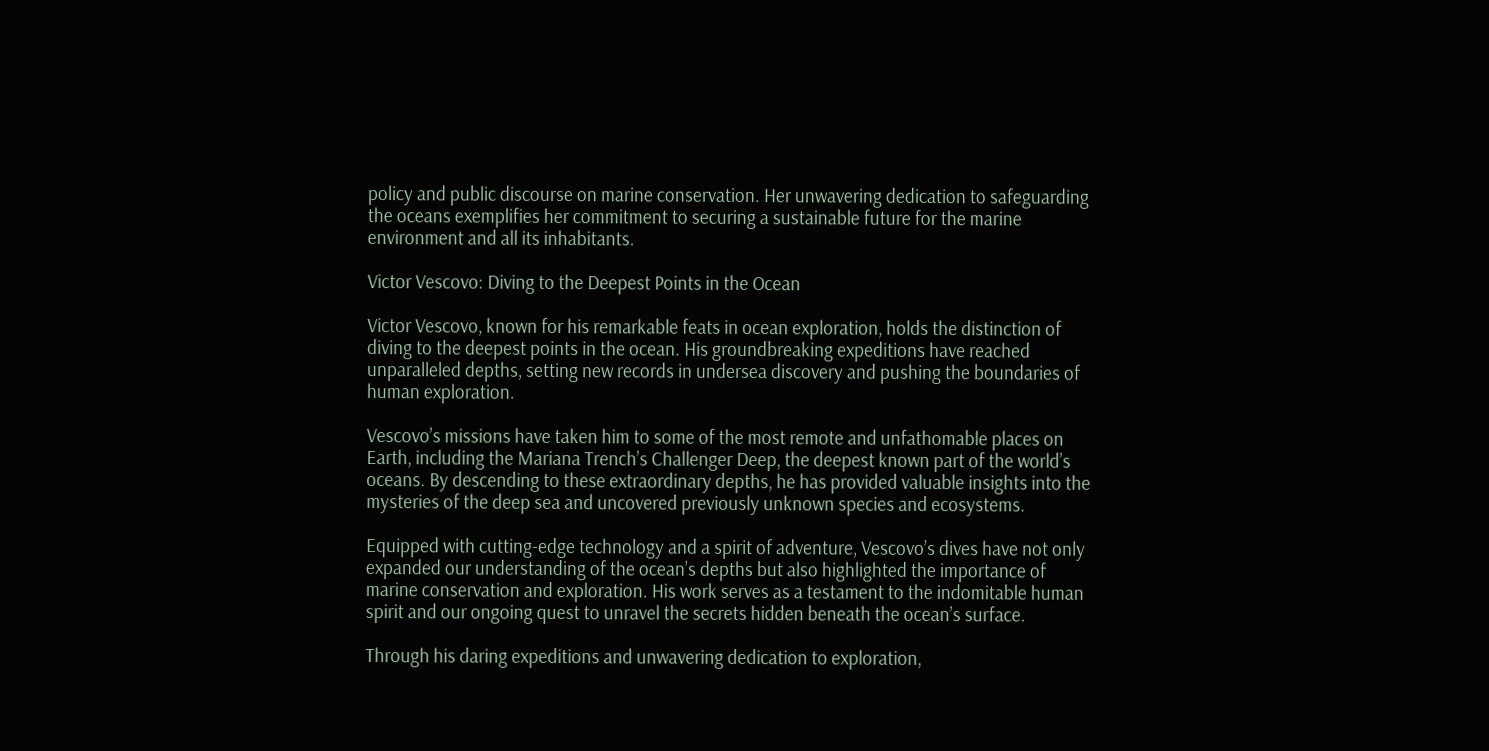policy and public discourse on marine conservation. Her unwavering dedication to safeguarding the oceans exemplifies her commitment to securing a sustainable future for the marine environment and all its inhabitants.

Victor Vescovo: Diving to the Deepest Points in the Ocean

Victor Vescovo, known for his remarkable feats in ocean exploration, holds the distinction of diving to the deepest points in the ocean. His groundbreaking expeditions have reached unparalleled depths, setting new records in undersea discovery and pushing the boundaries of human exploration.

Vescovo’s missions have taken him to some of the most remote and unfathomable places on Earth, including the Mariana Trench’s Challenger Deep, the deepest known part of the world’s oceans. By descending to these extraordinary depths, he has provided valuable insights into the mysteries of the deep sea and uncovered previously unknown species and ecosystems.

Equipped with cutting-edge technology and a spirit of adventure, Vescovo’s dives have not only expanded our understanding of the ocean’s depths but also highlighted the importance of marine conservation and exploration. His work serves as a testament to the indomitable human spirit and our ongoing quest to unravel the secrets hidden beneath the ocean’s surface.

Through his daring expeditions and unwavering dedication to exploration,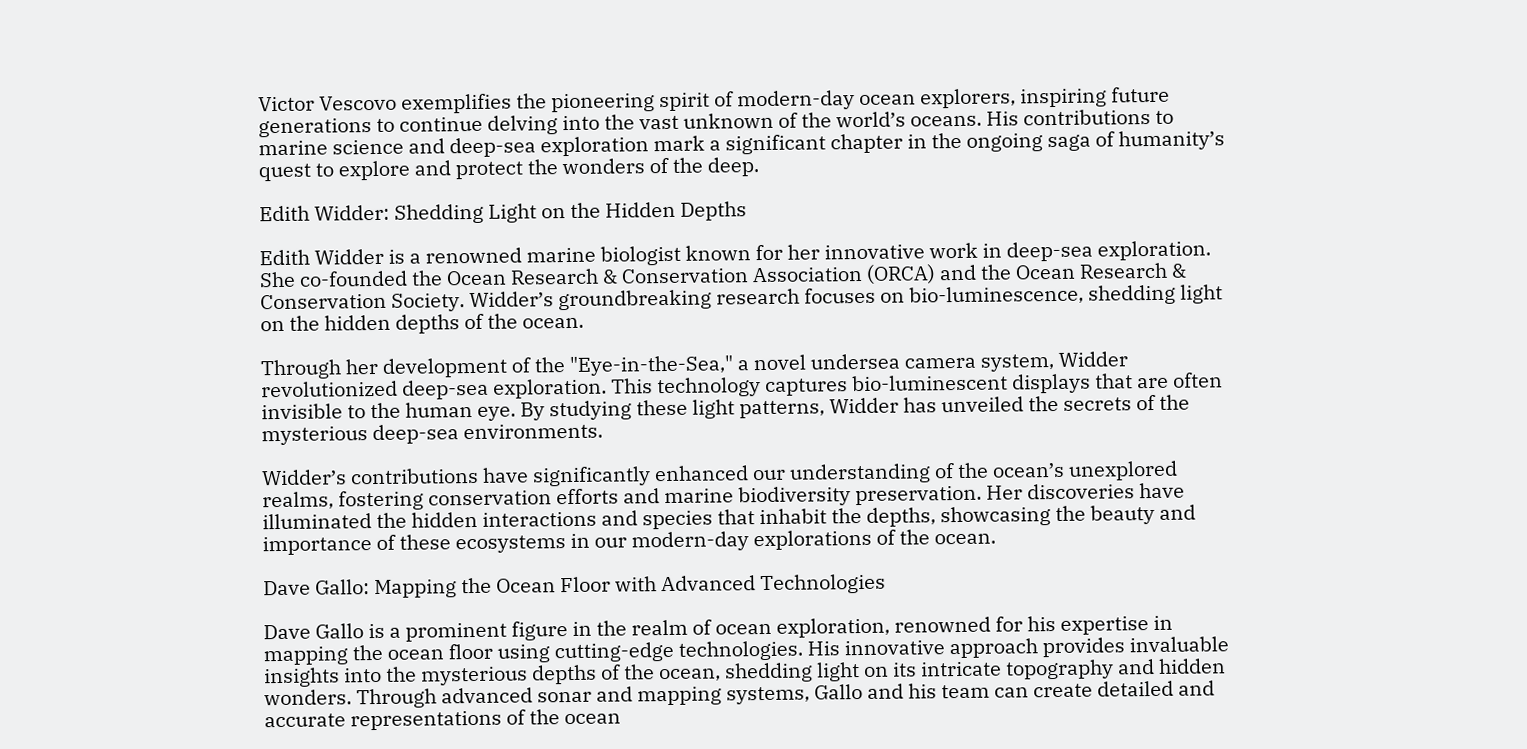Victor Vescovo exemplifies the pioneering spirit of modern-day ocean explorers, inspiring future generations to continue delving into the vast unknown of the world’s oceans. His contributions to marine science and deep-sea exploration mark a significant chapter in the ongoing saga of humanity’s quest to explore and protect the wonders of the deep.

Edith Widder: Shedding Light on the Hidden Depths

Edith Widder is a renowned marine biologist known for her innovative work in deep-sea exploration. She co-founded the Ocean Research & Conservation Association (ORCA) and the Ocean Research & Conservation Society. Widder’s groundbreaking research focuses on bio-luminescence, shedding light on the hidden depths of the ocean.

Through her development of the "Eye-in-the-Sea," a novel undersea camera system, Widder revolutionized deep-sea exploration. This technology captures bio-luminescent displays that are often invisible to the human eye. By studying these light patterns, Widder has unveiled the secrets of the mysterious deep-sea environments.

Widder’s contributions have significantly enhanced our understanding of the ocean’s unexplored realms, fostering conservation efforts and marine biodiversity preservation. Her discoveries have illuminated the hidden interactions and species that inhabit the depths, showcasing the beauty and importance of these ecosystems in our modern-day explorations of the ocean.

Dave Gallo: Mapping the Ocean Floor with Advanced Technologies

Dave Gallo is a prominent figure in the realm of ocean exploration, renowned for his expertise in mapping the ocean floor using cutting-edge technologies. His innovative approach provides invaluable insights into the mysterious depths of the ocean, shedding light on its intricate topography and hidden wonders. Through advanced sonar and mapping systems, Gallo and his team can create detailed and accurate representations of the ocean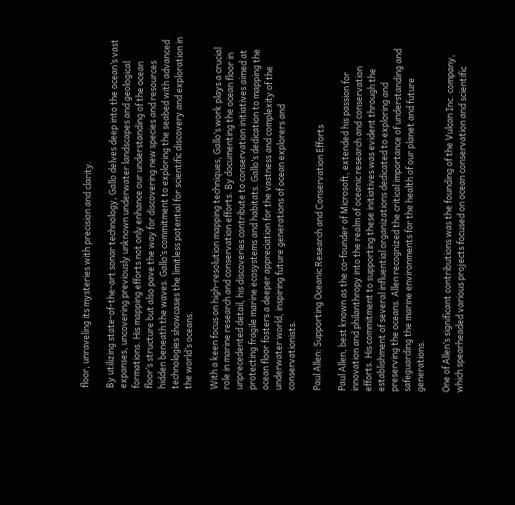floor, unraveling its mysteries with precision and clarity.

By utilizing state-of-the-art sonar technology, Gallo delves deep into the ocean’s vast expanses, uncovering previously unknown underwater landscapes and geological formations. His mapping efforts not only enhance our understanding of the ocean floor’s structure but also pave the way for discovering new species and resources hidden beneath the waves. Gallo’s commitment to exploring the seabed with advanced technologies showcases the limitless potential for scientific discovery and exploration in the world’s oceans.

With a keen focus on high-resolution mapping techniques, Gallo’s work plays a crucial role in marine research and conservation efforts. By documenting the ocean floor in unprecedented detail, his discoveries contribute to conservation initiatives aimed at protecting fragile marine ecosystems and habitats. Gallo’s dedication to mapping the ocean floor fosters a deeper appreciation for the vastness and complexity of the underwater world, inspiring future generations of ocean explorers and conservationists.

Paul Allen: Supporting Oceanic Research and Conservation Efforts

Paul Allen, best known as the co-founder of Microsoft, extended his passion for innovation and philanthropy into the realm of oceanic research and conservation efforts. His commitment to supporting these initiatives was evident through the establishment of several influential organizations dedicated to exploring and preserving the oceans. Allen recognized the critical importance of understanding and safeguarding the marine environments for the health of our planet and future generations.

One of Allen’s significant contributions was the founding of the Vulcan Inc. company, which spearheaded various projects focused on ocean conservation and scientific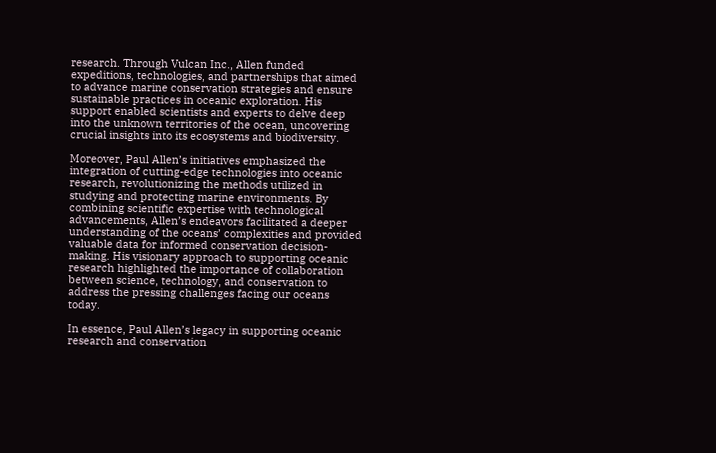research. Through Vulcan Inc., Allen funded expeditions, technologies, and partnerships that aimed to advance marine conservation strategies and ensure sustainable practices in oceanic exploration. His support enabled scientists and experts to delve deep into the unknown territories of the ocean, uncovering crucial insights into its ecosystems and biodiversity.

Moreover, Paul Allen’s initiatives emphasized the integration of cutting-edge technologies into oceanic research, revolutionizing the methods utilized in studying and protecting marine environments. By combining scientific expertise with technological advancements, Allen’s endeavors facilitated a deeper understanding of the oceans’ complexities and provided valuable data for informed conservation decision-making. His visionary approach to supporting oceanic research highlighted the importance of collaboration between science, technology, and conservation to address the pressing challenges facing our oceans today.

In essence, Paul Allen’s legacy in supporting oceanic research and conservation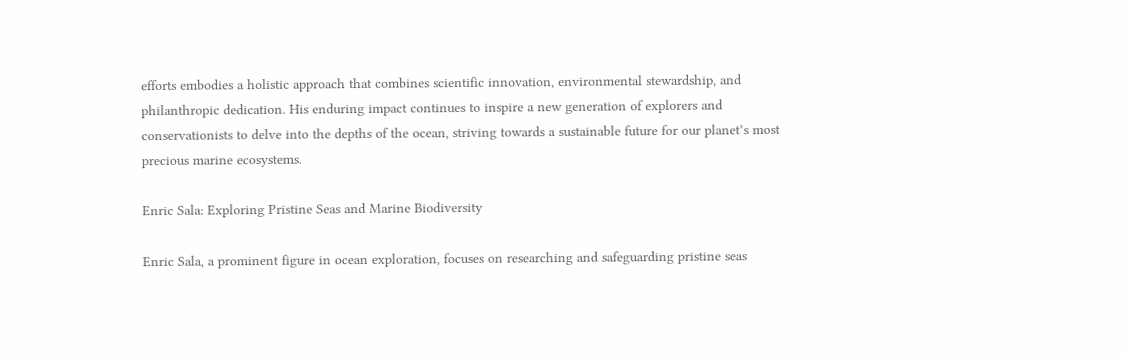efforts embodies a holistic approach that combines scientific innovation, environmental stewardship, and philanthropic dedication. His enduring impact continues to inspire a new generation of explorers and conservationists to delve into the depths of the ocean, striving towards a sustainable future for our planet’s most precious marine ecosystems.

Enric Sala: Exploring Pristine Seas and Marine Biodiversity

Enric Sala, a prominent figure in ocean exploration, focuses on researching and safeguarding pristine seas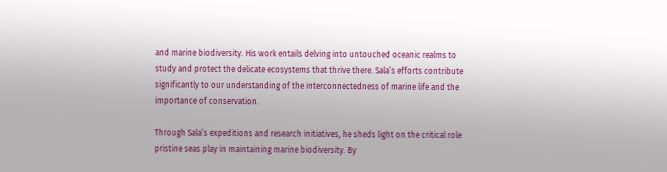and marine biodiversity. His work entails delving into untouched oceanic realms to study and protect the delicate ecosystems that thrive there. Sala’s efforts contribute significantly to our understanding of the interconnectedness of marine life and the importance of conservation.

Through Sala’s expeditions and research initiatives, he sheds light on the critical role pristine seas play in maintaining marine biodiversity. By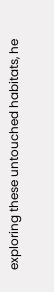exploring these untouched habitats, he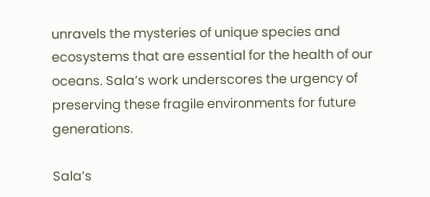unravels the mysteries of unique species and ecosystems that are essential for the health of our oceans. Sala’s work underscores the urgency of preserving these fragile environments for future generations.

Sala’s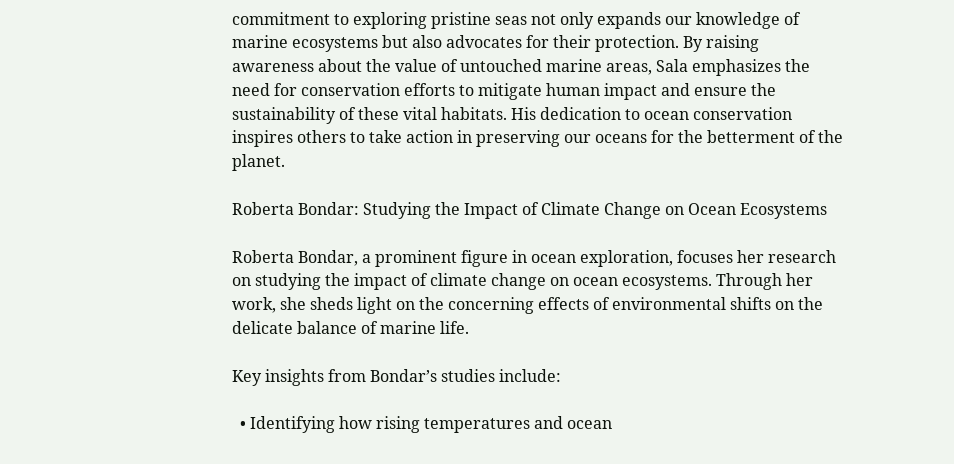commitment to exploring pristine seas not only expands our knowledge of marine ecosystems but also advocates for their protection. By raising awareness about the value of untouched marine areas, Sala emphasizes the need for conservation efforts to mitigate human impact and ensure the sustainability of these vital habitats. His dedication to ocean conservation inspires others to take action in preserving our oceans for the betterment of the planet.

Roberta Bondar: Studying the Impact of Climate Change on Ocean Ecosystems

Roberta Bondar, a prominent figure in ocean exploration, focuses her research on studying the impact of climate change on ocean ecosystems. Through her work, she sheds light on the concerning effects of environmental shifts on the delicate balance of marine life.

Key insights from Bondar’s studies include:

  • Identifying how rising temperatures and ocean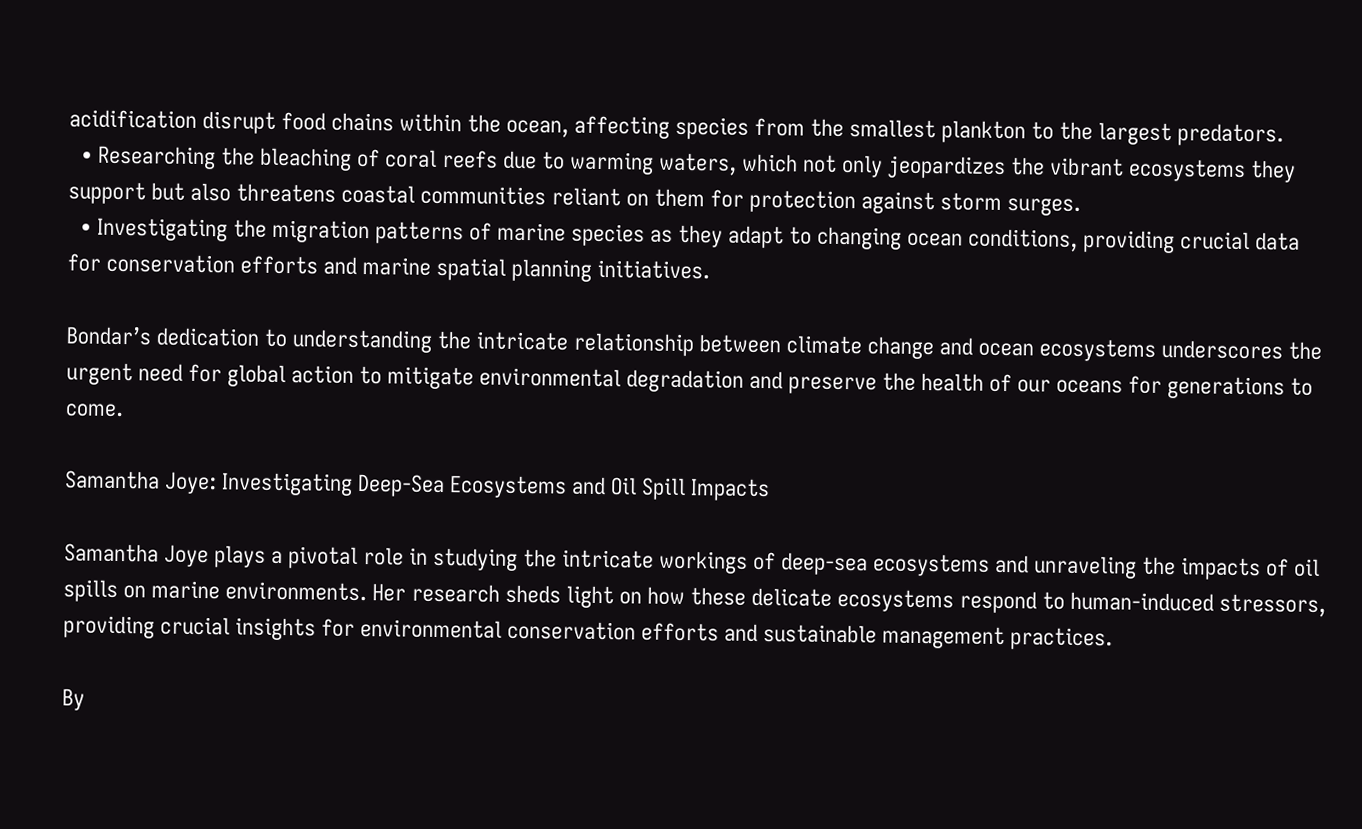acidification disrupt food chains within the ocean, affecting species from the smallest plankton to the largest predators.
  • Researching the bleaching of coral reefs due to warming waters, which not only jeopardizes the vibrant ecosystems they support but also threatens coastal communities reliant on them for protection against storm surges.
  • Investigating the migration patterns of marine species as they adapt to changing ocean conditions, providing crucial data for conservation efforts and marine spatial planning initiatives.

Bondar’s dedication to understanding the intricate relationship between climate change and ocean ecosystems underscores the urgent need for global action to mitigate environmental degradation and preserve the health of our oceans for generations to come.

Samantha Joye: Investigating Deep-Sea Ecosystems and Oil Spill Impacts

Samantha Joye plays a pivotal role in studying the intricate workings of deep-sea ecosystems and unraveling the impacts of oil spills on marine environments. Her research sheds light on how these delicate ecosystems respond to human-induced stressors, providing crucial insights for environmental conservation efforts and sustainable management practices.

By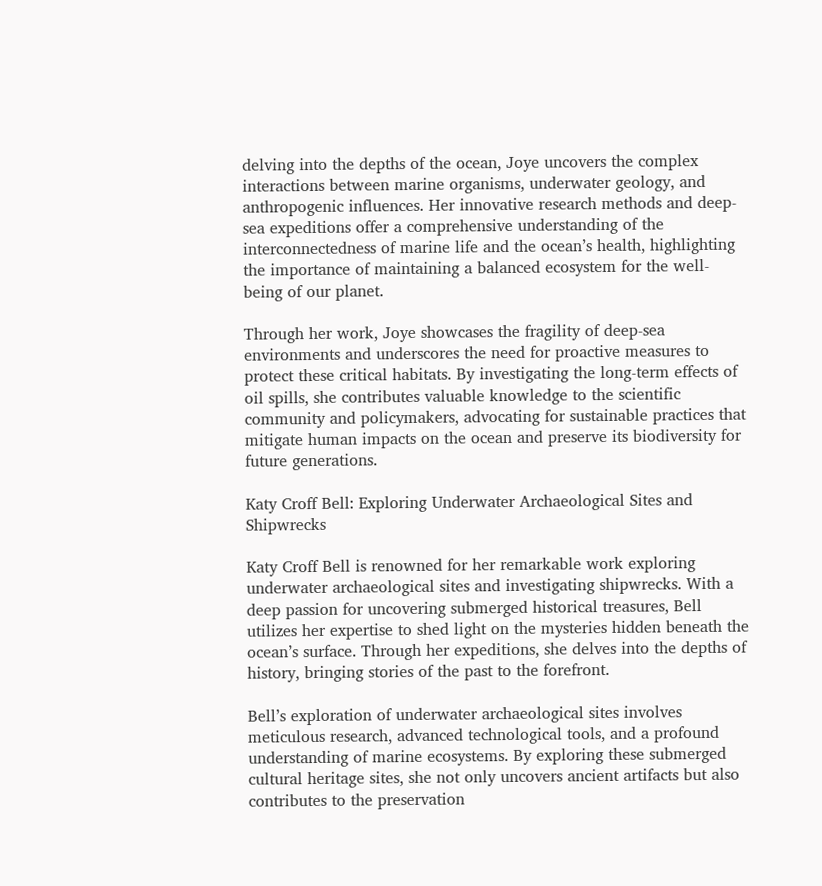delving into the depths of the ocean, Joye uncovers the complex interactions between marine organisms, underwater geology, and anthropogenic influences. Her innovative research methods and deep-sea expeditions offer a comprehensive understanding of the interconnectedness of marine life and the ocean’s health, highlighting the importance of maintaining a balanced ecosystem for the well-being of our planet.

Through her work, Joye showcases the fragility of deep-sea environments and underscores the need for proactive measures to protect these critical habitats. By investigating the long-term effects of oil spills, she contributes valuable knowledge to the scientific community and policymakers, advocating for sustainable practices that mitigate human impacts on the ocean and preserve its biodiversity for future generations.

Katy Croff Bell: Exploring Underwater Archaeological Sites and Shipwrecks

Katy Croff Bell is renowned for her remarkable work exploring underwater archaeological sites and investigating shipwrecks. With a deep passion for uncovering submerged historical treasures, Bell utilizes her expertise to shed light on the mysteries hidden beneath the ocean’s surface. Through her expeditions, she delves into the depths of history, bringing stories of the past to the forefront.

Bell’s exploration of underwater archaeological sites involves meticulous research, advanced technological tools, and a profound understanding of marine ecosystems. By exploring these submerged cultural heritage sites, she not only uncovers ancient artifacts but also contributes to the preservation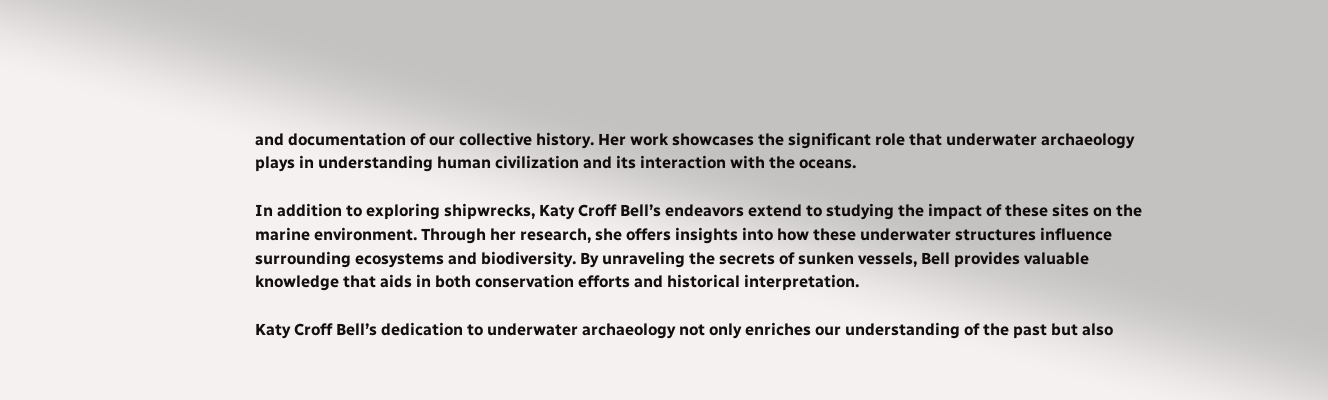and documentation of our collective history. Her work showcases the significant role that underwater archaeology plays in understanding human civilization and its interaction with the oceans.

In addition to exploring shipwrecks, Katy Croff Bell’s endeavors extend to studying the impact of these sites on the marine environment. Through her research, she offers insights into how these underwater structures influence surrounding ecosystems and biodiversity. By unraveling the secrets of sunken vessels, Bell provides valuable knowledge that aids in both conservation efforts and historical interpretation.

Katy Croff Bell’s dedication to underwater archaeology not only enriches our understanding of the past but also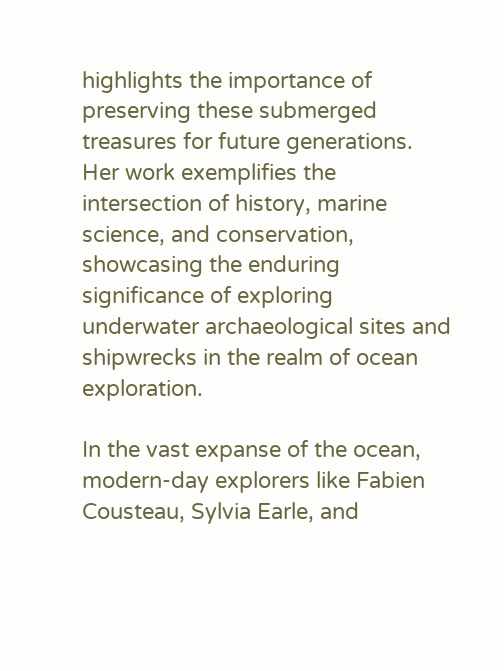highlights the importance of preserving these submerged treasures for future generations. Her work exemplifies the intersection of history, marine science, and conservation, showcasing the enduring significance of exploring underwater archaeological sites and shipwrecks in the realm of ocean exploration.

In the vast expanse of the ocean, modern-day explorers like Fabien Cousteau, Sylvia Earle, and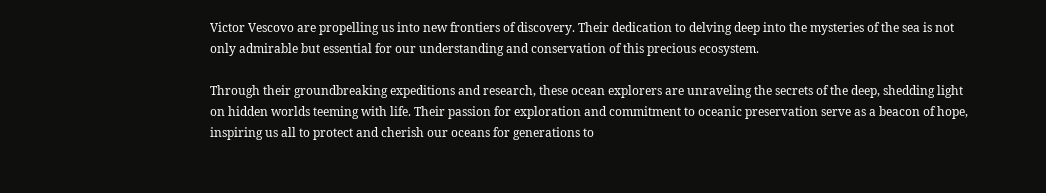Victor Vescovo are propelling us into new frontiers of discovery. Their dedication to delving deep into the mysteries of the sea is not only admirable but essential for our understanding and conservation of this precious ecosystem.

Through their groundbreaking expeditions and research, these ocean explorers are unraveling the secrets of the deep, shedding light on hidden worlds teeming with life. Their passion for exploration and commitment to oceanic preservation serve as a beacon of hope, inspiring us all to protect and cherish our oceans for generations to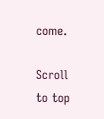come.

Scroll to top